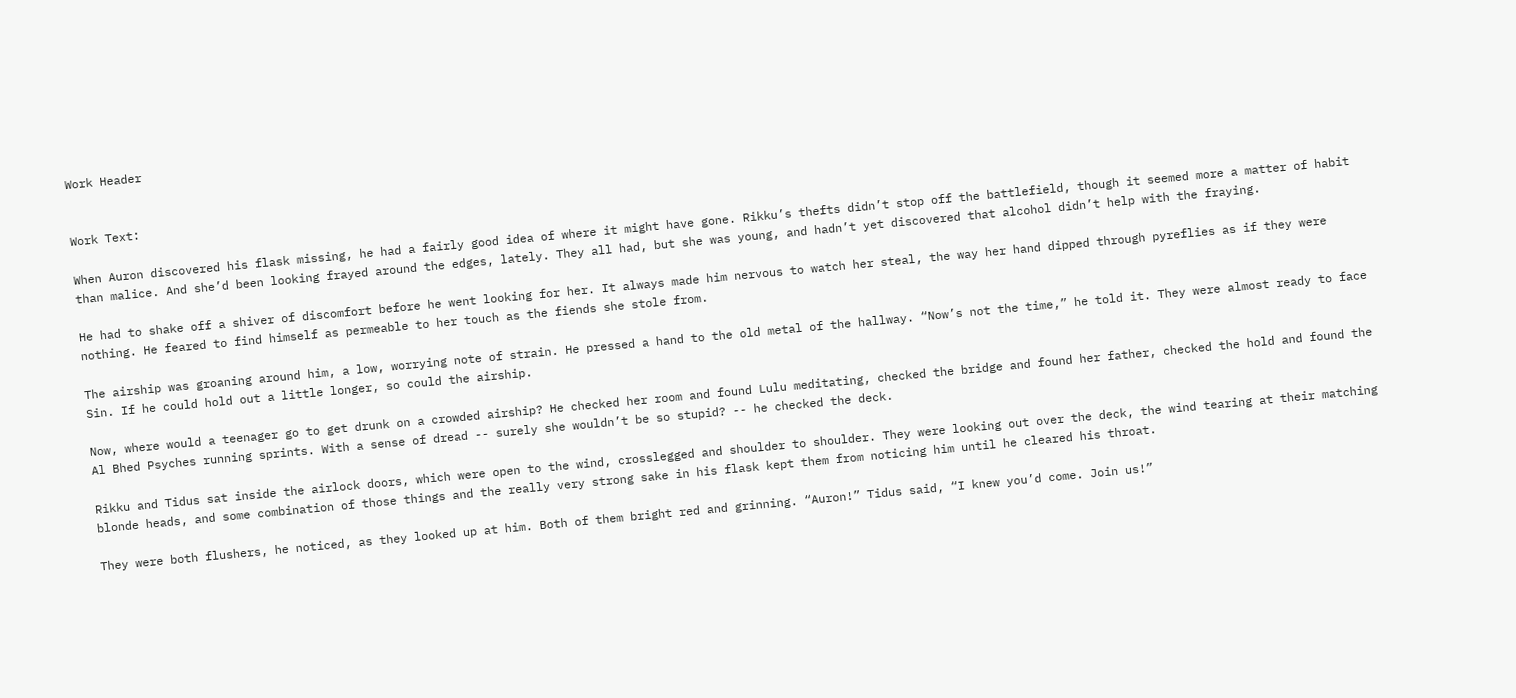Work Header


Work Text:

When Auron discovered his flask missing, he had a fairly good idea of where it might have gone. Rikku’s thefts didn’t stop off the battlefield, though it seemed more a matter of habit than malice. And she’d been looking frayed around the edges, lately. They all had, but she was young, and hadn’t yet discovered that alcohol didn’t help with the fraying.

He had to shake off a shiver of discomfort before he went looking for her. It always made him nervous to watch her steal, the way her hand dipped through pyreflies as if they were nothing. He feared to find himself as permeable to her touch as the fiends she stole from.

The airship was groaning around him, a low, worrying note of strain. He pressed a hand to the old metal of the hallway. “Now’s not the time,” he told it. They were almost ready to face Sin. If he could hold out a little longer, so could the airship.

Now, where would a teenager go to get drunk on a crowded airship? He checked her room and found Lulu meditating, checked the bridge and found her father, checked the hold and found the Al Bhed Psyches running sprints. With a sense of dread -- surely she wouldn’t be so stupid? -- he checked the deck.

Rikku and Tidus sat inside the airlock doors, which were open to the wind, crosslegged and shoulder to shoulder. They were looking out over the deck, the wind tearing at their matching blonde heads, and some combination of those things and the really very strong sake in his flask kept them from noticing him until he cleared his throat.

They were both flushers, he noticed, as they looked up at him. Both of them bright red and grinning. “Auron!” Tidus said, “I knew you’d come. Join us!”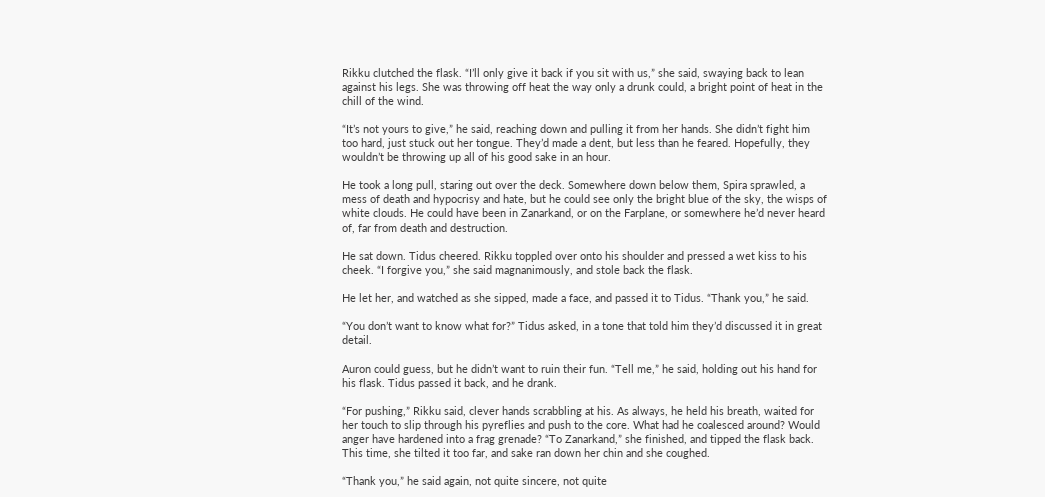Rikku clutched the flask. “I’ll only give it back if you sit with us,” she said, swaying back to lean against his legs. She was throwing off heat the way only a drunk could, a bright point of heat in the chill of the wind.

“It’s not yours to give,” he said, reaching down and pulling it from her hands. She didn’t fight him too hard, just stuck out her tongue. They’d made a dent, but less than he feared. Hopefully, they wouldn’t be throwing up all of his good sake in an hour.

He took a long pull, staring out over the deck. Somewhere down below them, Spira sprawled, a mess of death and hypocrisy and hate, but he could see only the bright blue of the sky, the wisps of white clouds. He could have been in Zanarkand, or on the Farplane, or somewhere he’d never heard of, far from death and destruction.

He sat down. Tidus cheered. Rikku toppled over onto his shoulder and pressed a wet kiss to his cheek. “I forgive you,” she said magnanimously, and stole back the flask.

He let her, and watched as she sipped, made a face, and passed it to Tidus. “Thank you,” he said.

“You don’t want to know what for?” Tidus asked, in a tone that told him they’d discussed it in great detail.

Auron could guess, but he didn’t want to ruin their fun. “Tell me,” he said, holding out his hand for his flask. Tidus passed it back, and he drank.

“For pushing,” Rikku said, clever hands scrabbling at his. As always, he held his breath, waited for her touch to slip through his pyreflies and push to the core. What had he coalesced around? Would anger have hardened into a frag grenade? “To Zanarkand,” she finished, and tipped the flask back. This time, she tilted it too far, and sake ran down her chin and she coughed.

“Thank you,” he said again, not quite sincere, not quite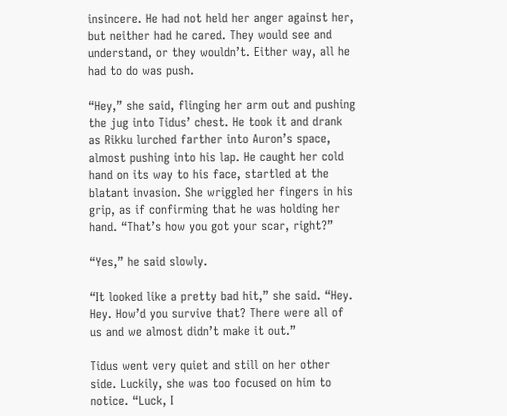insincere. He had not held her anger against her, but neither had he cared. They would see and understand, or they wouldn’t. Either way, all he had to do was push.

“Hey,” she said, flinging her arm out and pushing the jug into Tidus’ chest. He took it and drank as Rikku lurched farther into Auron’s space, almost pushing into his lap. He caught her cold hand on its way to his face, startled at the blatant invasion. She wriggled her fingers in his grip, as if confirming that he was holding her hand. “That’s how you got your scar, right?”

“Yes,” he said slowly.

“It looked like a pretty bad hit,” she said. “Hey. Hey. How’d you survive that? There were all of us and we almost didn’t make it out.”

Tidus went very quiet and still on her other side. Luckily, she was too focused on him to notice. “Luck, I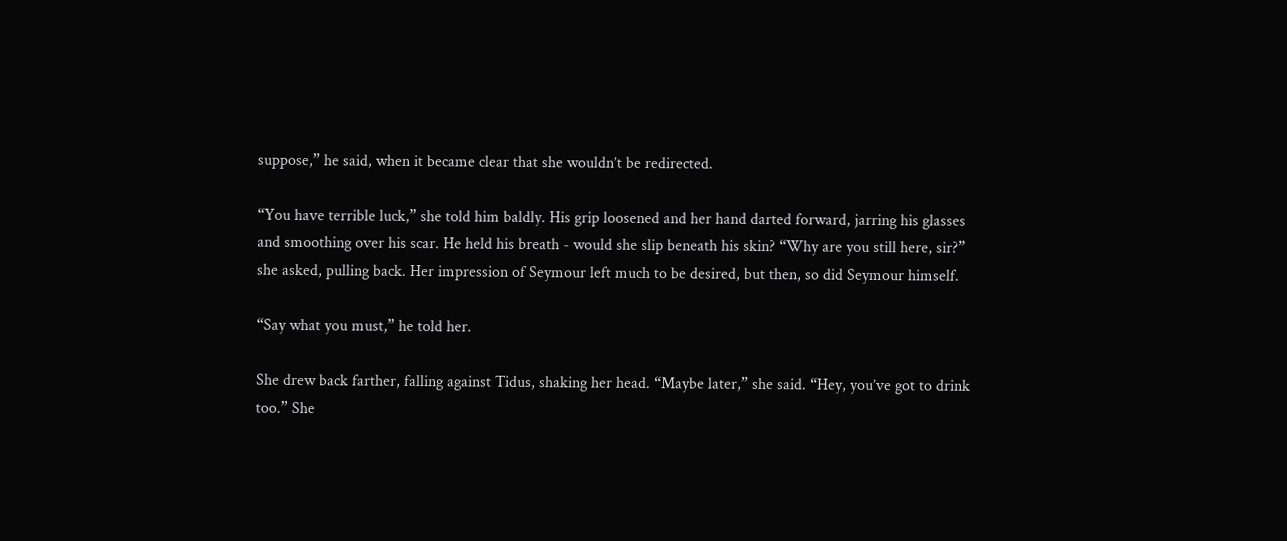suppose,” he said, when it became clear that she wouldn’t be redirected.

“You have terrible luck,” she told him baldly. His grip loosened and her hand darted forward, jarring his glasses and smoothing over his scar. He held his breath - would she slip beneath his skin? “Why are you still here, sir?” she asked, pulling back. Her impression of Seymour left much to be desired, but then, so did Seymour himself.

“Say what you must,” he told her.

She drew back farther, falling against Tidus, shaking her head. “Maybe later,” she said. “Hey, you’ve got to drink too.” She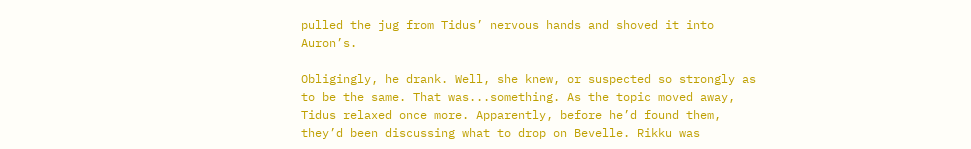pulled the jug from Tidus’ nervous hands and shoved it into Auron’s.

Obligingly, he drank. Well, she knew, or suspected so strongly as to be the same. That was...something. As the topic moved away, Tidus relaxed once more. Apparently, before he’d found them, they’d been discussing what to drop on Bevelle. Rikku was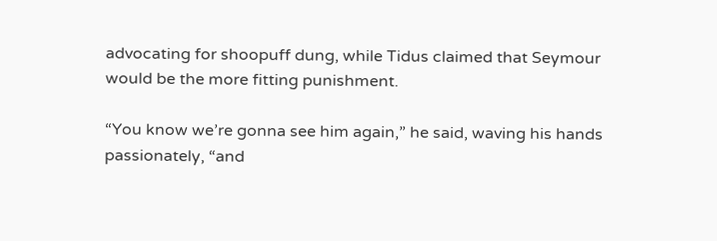advocating for shoopuff dung, while Tidus claimed that Seymour would be the more fitting punishment.

“You know we’re gonna see him again,” he said, waving his hands passionately, “and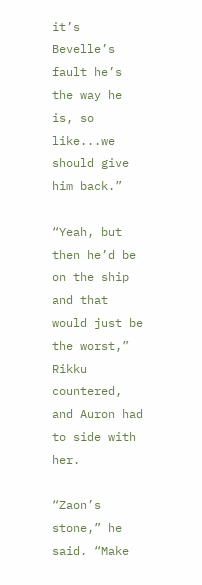it’s Bevelle’s fault he’s the way he is, so like...we should give him back.”

“Yeah, but then he’d be on the ship and that would just be the worst,” Rikku countered, and Auron had to side with her.

“Zaon’s stone,” he said. “Make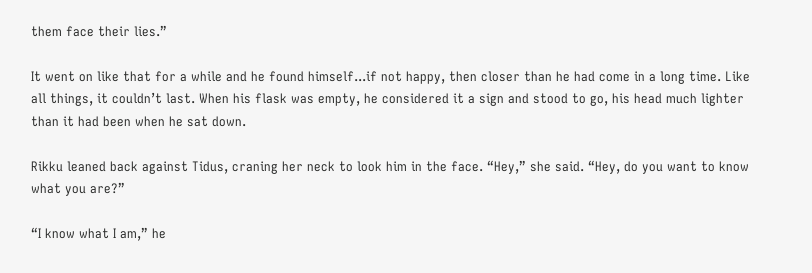them face their lies.”

It went on like that for a while and he found himself...if not happy, then closer than he had come in a long time. Like all things, it couldn’t last. When his flask was empty, he considered it a sign and stood to go, his head much lighter than it had been when he sat down.

Rikku leaned back against Tidus, craning her neck to look him in the face. “Hey,” she said. “Hey, do you want to know what you are?”

“I know what I am,” he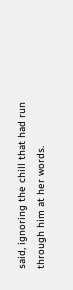said, ignoring the chill that had run through him at her words.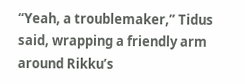“Yeah, a troublemaker,” Tidus said, wrapping a friendly arm around Rikku’s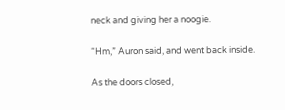neck and giving her a noogie.

“Hm,” Auron said, and went back inside.

As the doors closed,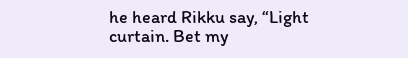he heard Rikku say, “Light curtain. Bet my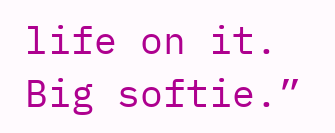life on it. Big softie.”